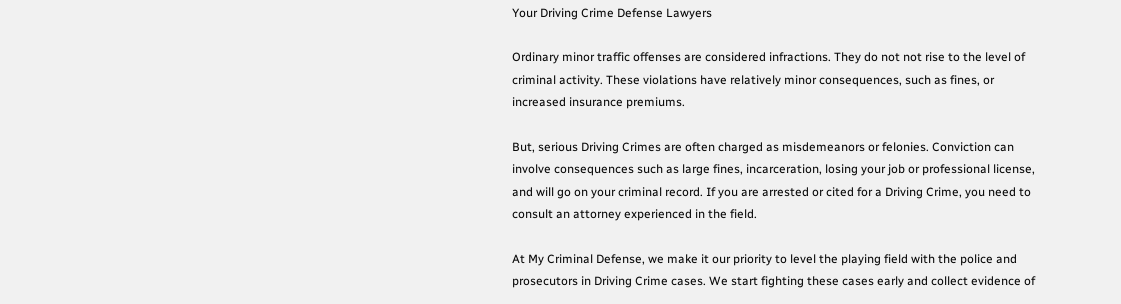Your Driving Crime Defense Lawyers

Ordinary minor traffic offenses are considered infractions. They do not not rise to the level of criminal activity. These violations have relatively minor consequences, such as fines, or increased insurance premiums.

But, serious Driving Crimes are often charged as misdemeanors or felonies. Conviction can involve consequences such as large fines, incarceration, losing your job or professional license, and will go on your criminal record. If you are arrested or cited for a Driving Crime, you need to consult an attorney experienced in the field.

At My Criminal Defense, we make it our priority to level the playing field with the police and prosecutors in Driving Crime cases. We start fighting these cases early and collect evidence of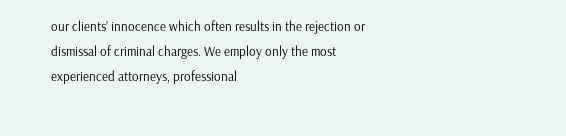our clients’ innocence which often results in the rejection or dismissal of criminal charges. We employ only the most experienced attorneys, professional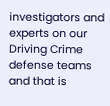investigators and experts on our Driving Crime defense teams and that is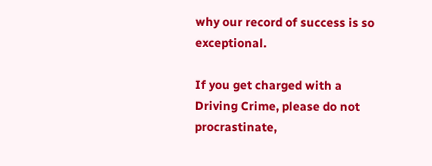why our record of success is so exceptional.

If you get charged with a Driving Crime, please do not procrastinate,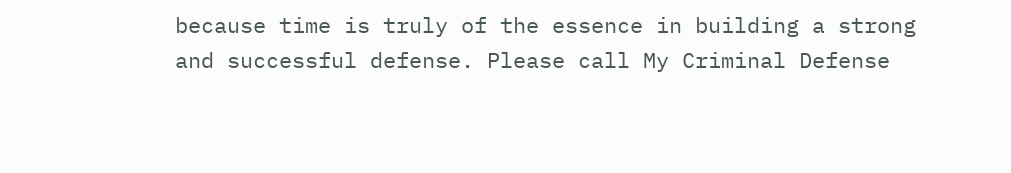because time is truly of the essence in building a strong and successful defense. Please call My Criminal Defense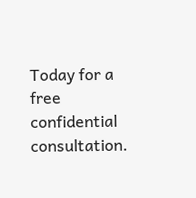Today for a free confidential consultation.